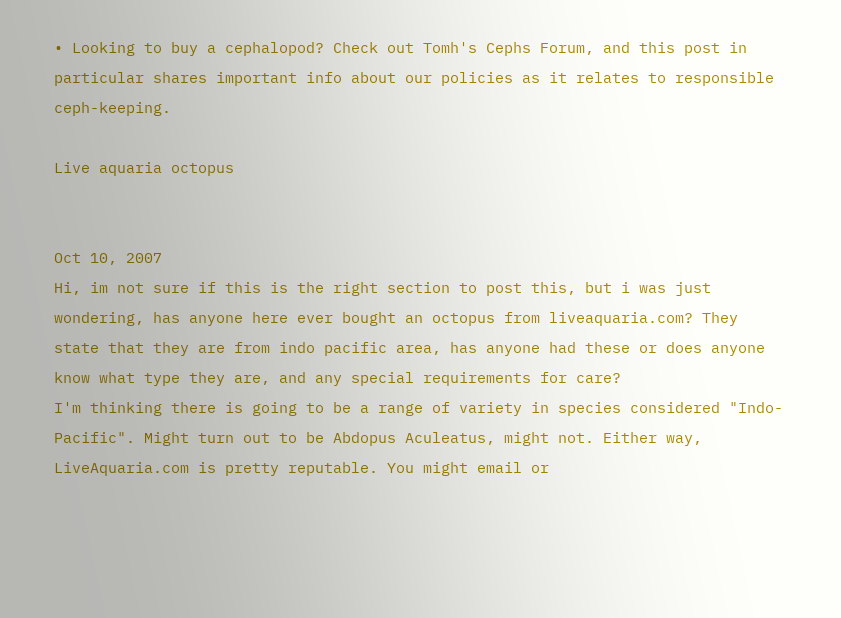• Looking to buy a cephalopod? Check out Tomh's Cephs Forum, and this post in particular shares important info about our policies as it relates to responsible ceph-keeping.

Live aquaria octopus


Oct 10, 2007
Hi, im not sure if this is the right section to post this, but i was just wondering, has anyone here ever bought an octopus from liveaquaria.com? They state that they are from indo pacific area, has anyone had these or does anyone know what type they are, and any special requirements for care?
I'm thinking there is going to be a range of variety in species considered "Indo-Pacific". Might turn out to be Abdopus Aculeatus, might not. Either way, LiveAquaria.com is pretty reputable. You might email or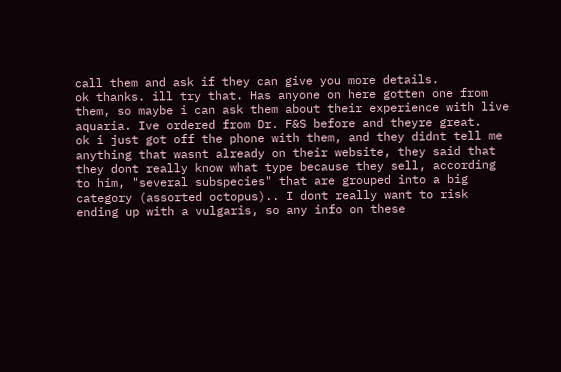call them and ask if they can give you more details.
ok thanks. ill try that. Has anyone on here gotten one from them, so maybe i can ask them about their experience with live aquaria. Ive ordered from Dr. F&S before and theyre great.
ok i just got off the phone with them, and they didnt tell me anything that wasnt already on their website, they said that they dont really know what type because they sell, according to him, "several subspecies" that are grouped into a big category (assorted octopus).. I dont really want to risk ending up with a vulgaris, so any info on these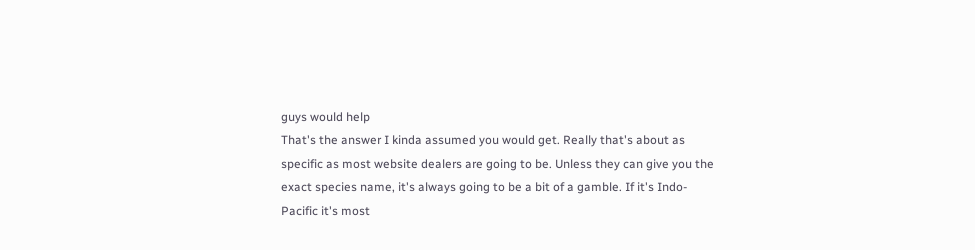guys would help
That's the answer I kinda assumed you would get. Really that's about as specific as most website dealers are going to be. Unless they can give you the exact species name, it's always going to be a bit of a gamble. If it's Indo-Pacific it's most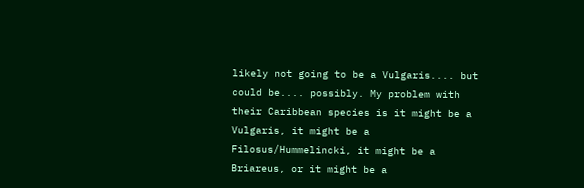likely not going to be a Vulgaris.... but could be.... possibly. My problem with their Caribbean species is it might be a Vulgaris, it might be a Filosus/Hummelincki, it might be a Briareus, or it might be a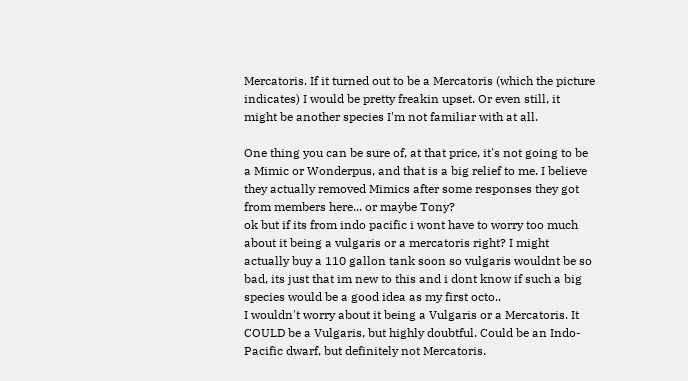Mercatoris. If it turned out to be a Mercatoris (which the picture indicates) I would be pretty freakin upset. Or even still, it might be another species I'm not familiar with at all.

One thing you can be sure of, at that price, it's not going to be a Mimic or Wonderpus, and that is a big relief to me. I believe they actually removed Mimics after some responses they got from members here... or maybe Tony?
ok but if its from indo pacific i wont have to worry too much about it being a vulgaris or a mercatoris right? I might actually buy a 110 gallon tank soon so vulgaris wouldnt be so bad, its just that im new to this and i dont know if such a big species would be a good idea as my first octo..
I wouldn't worry about it being a Vulgaris or a Mercatoris. It COULD be a Vulgaris, but highly doubtful. Could be an Indo-Pacific dwarf, but definitely not Mercatoris.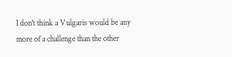I don't think a Vulgaris would be any more of a challenge than the other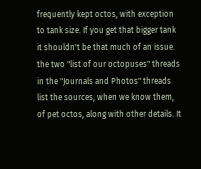frequently kept octos, with exception to tank size. If you get that bigger tank it shouldn't be that much of an issue.
the two "list of our octopuses" threads in the "Journals and Photos" threads list the sources, when we know them, of pet octos, along with other details. It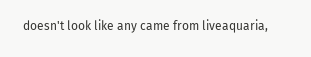doesn't look like any came from liveaquaria,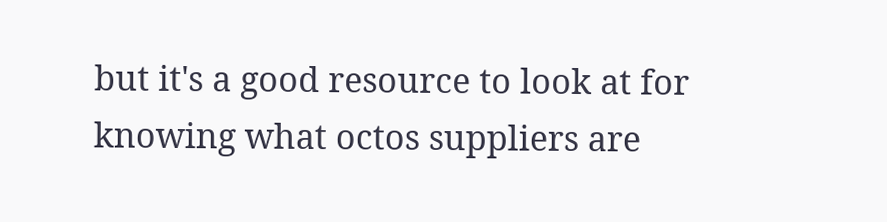but it's a good resource to look at for knowing what octos suppliers are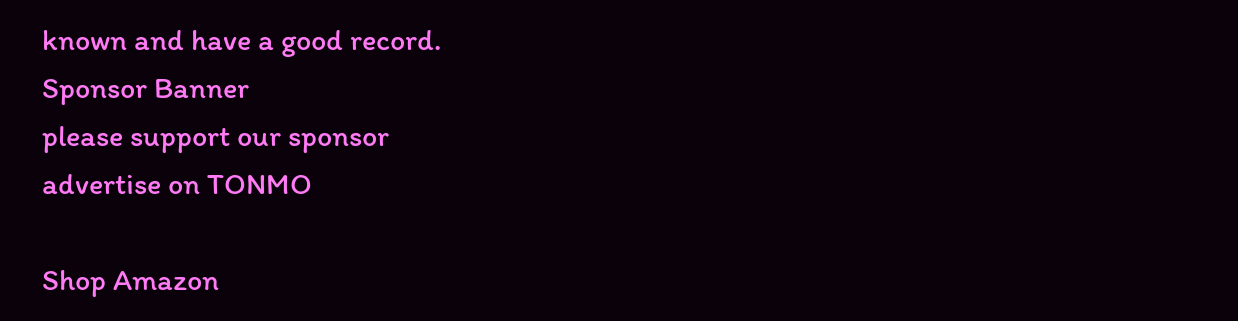known and have a good record.
Sponsor Banner
please support our sponsor
advertise on TONMO

Shop Amazon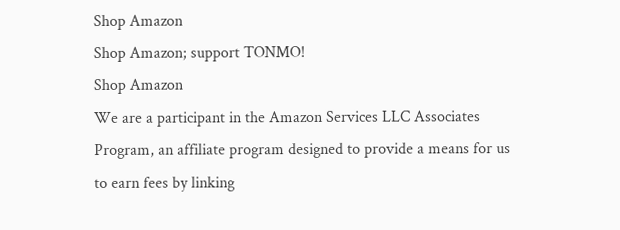Shop Amazon
Shop Amazon; support TONMO!
Shop Amazon
We are a participant in the Amazon Services LLC Associates Program, an affiliate program designed to provide a means for us to earn fees by linking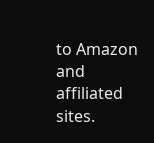to Amazon and affiliated sites.